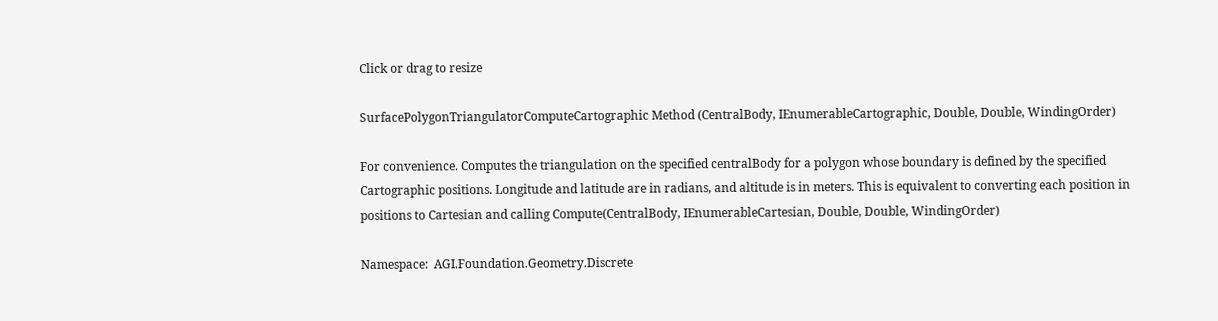Click or drag to resize

SurfacePolygonTriangulatorComputeCartographic Method (CentralBody, IEnumerableCartographic, Double, Double, WindingOrder)

For convenience. Computes the triangulation on the specified centralBody for a polygon whose boundary is defined by the specified Cartographic positions. Longitude and latitude are in radians, and altitude is in meters. This is equivalent to converting each position in positions to Cartesian and calling Compute(CentralBody, IEnumerableCartesian, Double, Double, WindingOrder)

Namespace:  AGI.Foundation.Geometry.Discrete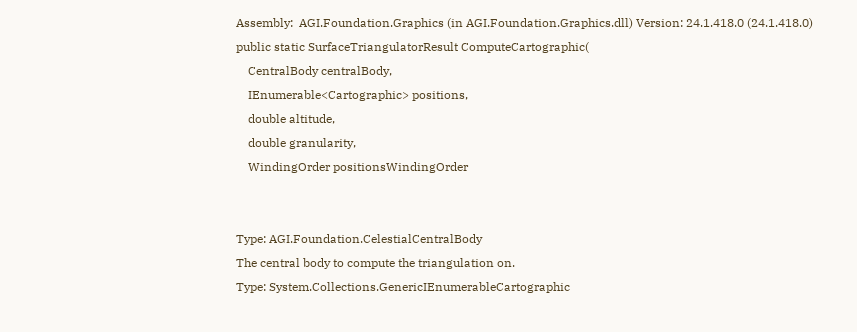Assembly:  AGI.Foundation.Graphics (in AGI.Foundation.Graphics.dll) Version: 24.1.418.0 (24.1.418.0)
public static SurfaceTriangulatorResult ComputeCartographic(
    CentralBody centralBody,
    IEnumerable<Cartographic> positions,
    double altitude,
    double granularity,
    WindingOrder positionsWindingOrder


Type: AGI.Foundation.CelestialCentralBody
The central body to compute the triangulation on.
Type: System.Collections.GenericIEnumerableCartographic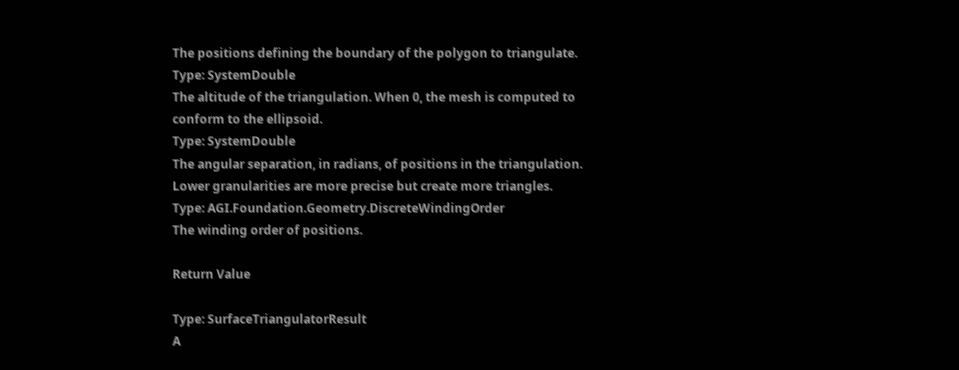The positions defining the boundary of the polygon to triangulate.
Type: SystemDouble
The altitude of the triangulation. When 0, the mesh is computed to conform to the ellipsoid.
Type: SystemDouble
The angular separation, in radians, of positions in the triangulation. Lower granularities are more precise but create more triangles.
Type: AGI.Foundation.Geometry.DiscreteWindingOrder
The winding order of positions.

Return Value

Type: SurfaceTriangulatorResult
A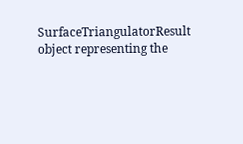SurfaceTriangulatorResult object representing the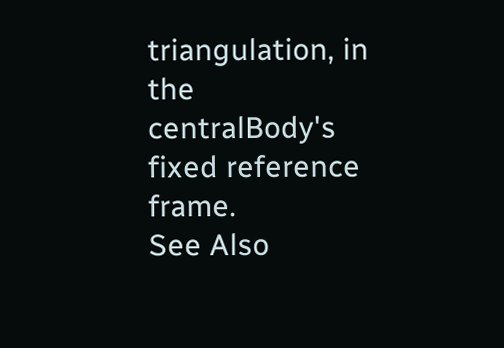triangulation, in the centralBody's fixed reference frame.
See Also